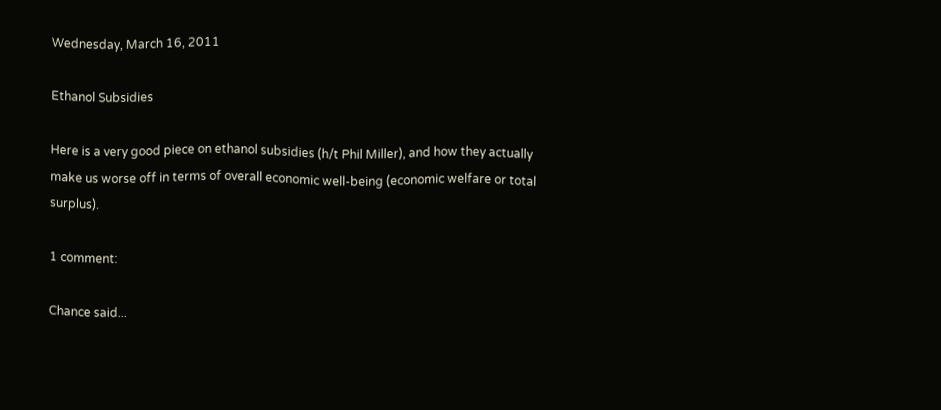Wednesday, March 16, 2011

Ethanol Subsidies

Here is a very good piece on ethanol subsidies (h/t Phil Miller), and how they actually make us worse off in terms of overall economic well-being (economic welfare or total surplus).

1 comment:

Chance said...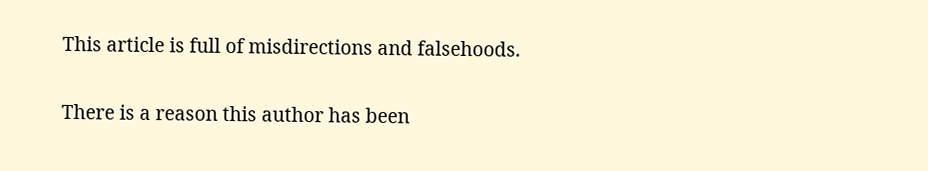This article is full of misdirections and falsehoods.

There is a reason this author has been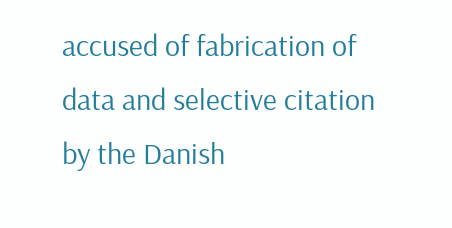accused of fabrication of data and selective citation by the Danish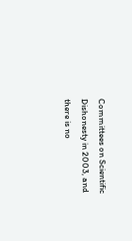Committees on Scientific Dishonesty in 2003, and there is no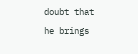doubt that he brings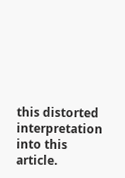this distorted interpretation into this article.